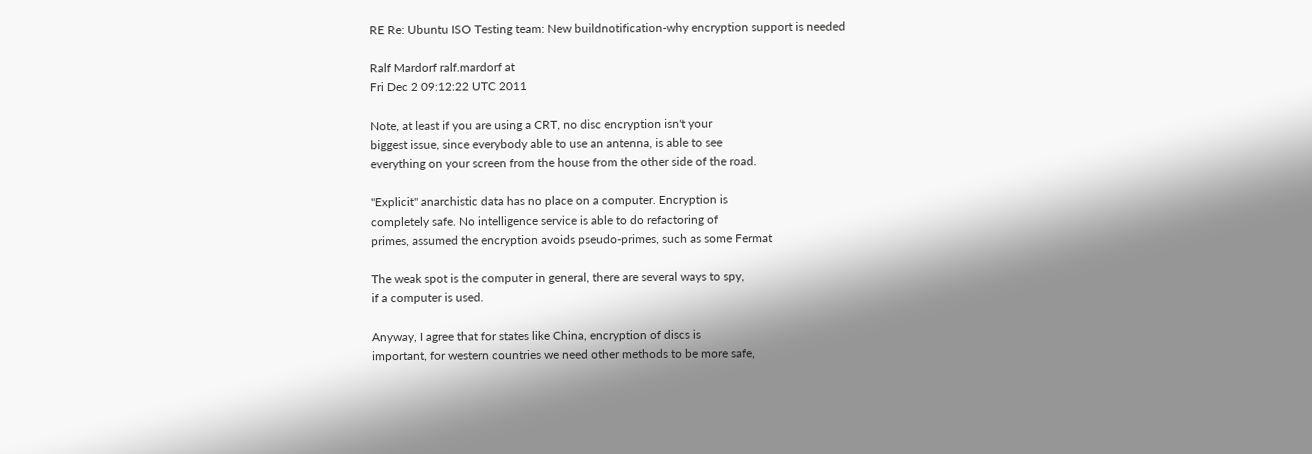RE Re: Ubuntu ISO Testing team: New buildnotification-why encryption support is needed

Ralf Mardorf ralf.mardorf at
Fri Dec 2 09:12:22 UTC 2011

Note, at least if you are using a CRT, no disc encryption isn't your
biggest issue, since everybody able to use an antenna, is able to see
everything on your screen from the house from the other side of the road.

"Explicit" anarchistic data has no place on a computer. Encryption is
completely safe. No intelligence service is able to do refactoring of
primes, assumed the encryption avoids pseudo-primes, such as some Fermat

The weak spot is the computer in general, there are several ways to spy,
if a computer is used.

Anyway, I agree that for states like China, encryption of discs is
important, for western countries we need other methods to be more safe,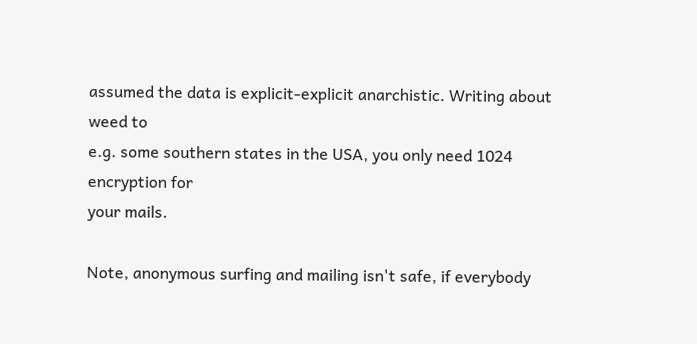assumed the data is explicit-explicit anarchistic. Writing about weed to
e.g. some southern states in the USA, you only need 1024 encryption for
your mails.

Note, anonymous surfing and mailing isn't safe, if everybody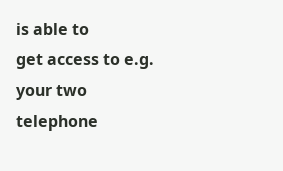is able to
get access to e.g. your two telephone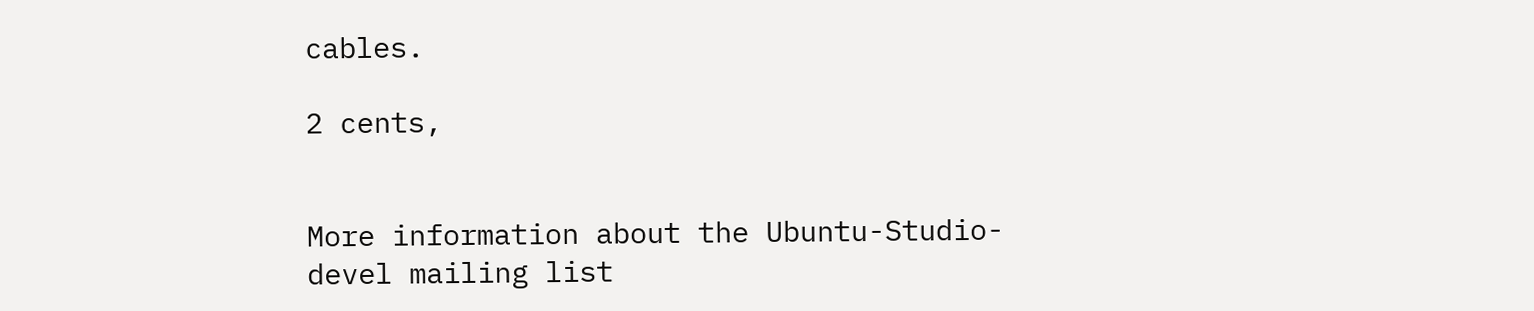cables.

2 cents,


More information about the Ubuntu-Studio-devel mailing list